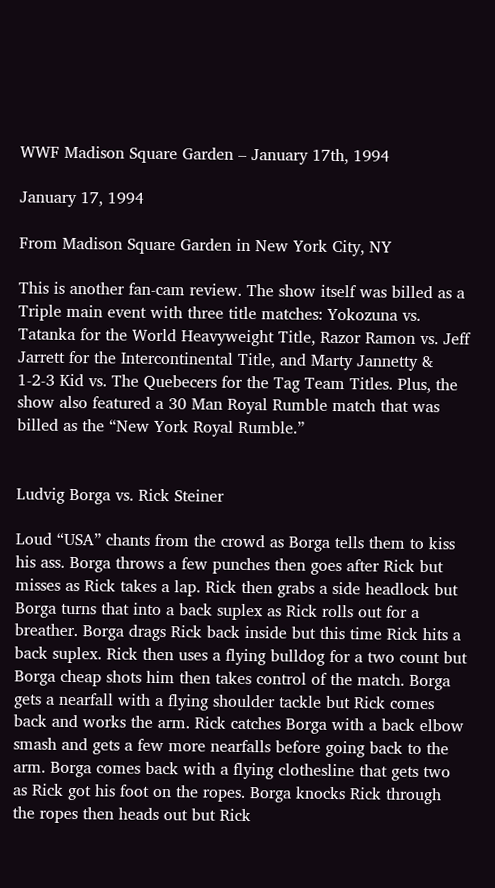WWF Madison Square Garden – January 17th, 1994

January 17, 1994

From Madison Square Garden in New York City, NY

This is another fan-cam review. The show itself was billed as a Triple main event with three title matches: Yokozuna vs. Tatanka for the World Heavyweight Title, Razor Ramon vs. Jeff Jarrett for the Intercontinental Title, and Marty Jannetty & 1-2-3 Kid vs. The Quebecers for the Tag Team Titles. Plus, the show also featured a 30 Man Royal Rumble match that was billed as the “New York Royal Rumble.”


Ludvig Borga vs. Rick Steiner

Loud “USA” chants from the crowd as Borga tells them to kiss his ass. Borga throws a few punches then goes after Rick but misses as Rick takes a lap. Rick then grabs a side headlock but Borga turns that into a back suplex as Rick rolls out for a breather. Borga drags Rick back inside but this time Rick hits a back suplex. Rick then uses a flying bulldog for a two count but Borga cheap shots him then takes control of the match. Borga gets a nearfall with a flying shoulder tackle but Rick comes back and works the arm. Rick catches Borga with a back elbow smash and gets a few more nearfalls before going back to the arm. Borga comes back with a flying clothesline that gets two as Rick got his foot on the ropes. Borga knocks Rick through the ropes then heads out but Rick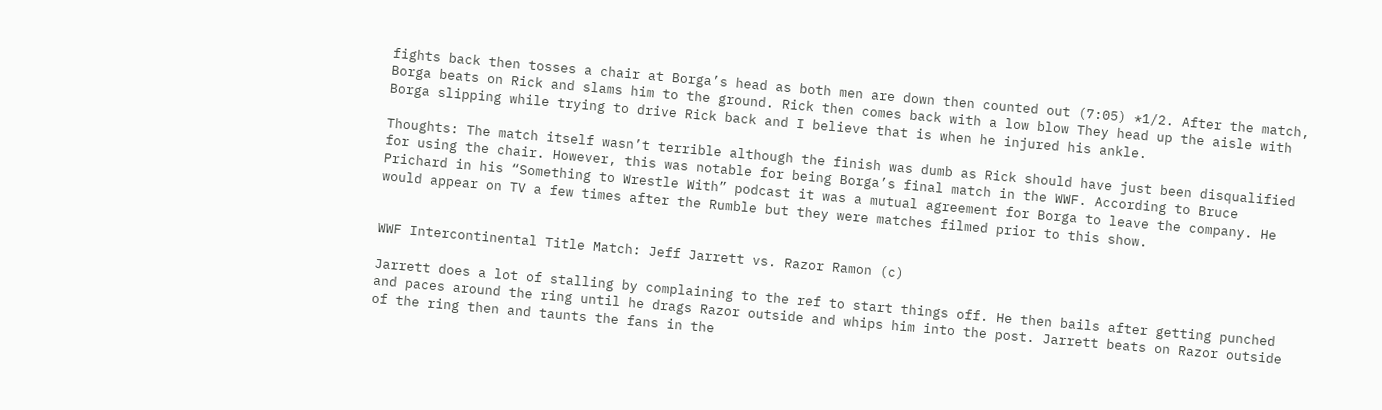fights back then tosses a chair at Borga’s head as both men are down then counted out (7:05) *1/2. After the match, Borga beats on Rick and slams him to the ground. Rick then comes back with a low blow They head up the aisle with Borga slipping while trying to drive Rick back and I believe that is when he injured his ankle.

Thoughts: The match itself wasn’t terrible although the finish was dumb as Rick should have just been disqualified for using the chair. However, this was notable for being Borga’s final match in the WWF. According to Bruce Prichard in his “Something to Wrestle With” podcast it was a mutual agreement for Borga to leave the company. He would appear on TV a few times after the Rumble but they were matches filmed prior to this show.


WWF Intercontinental Title Match: Jeff Jarrett vs. Razor Ramon (c)

Jarrett does a lot of stalling by complaining to the ref to start things off. He then bails after getting punched and paces around the ring until he drags Razor outside and whips him into the post. Jarrett beats on Razor outside of the ring then and taunts the fans in the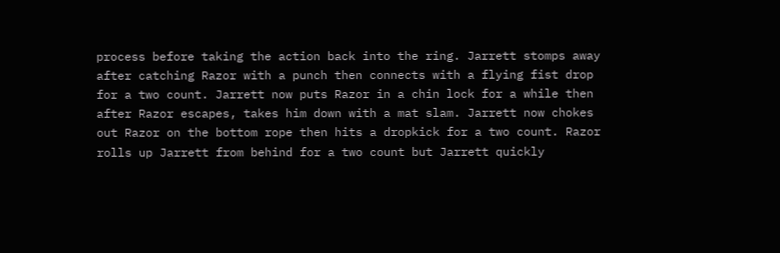process before taking the action back into the ring. Jarrett stomps away after catching Razor with a punch then connects with a flying fist drop for a two count. Jarrett now puts Razor in a chin lock for a while then after Razor escapes, takes him down with a mat slam. Jarrett now chokes out Razor on the bottom rope then hits a dropkick for a two count. Razor rolls up Jarrett from behind for a two count but Jarrett quickly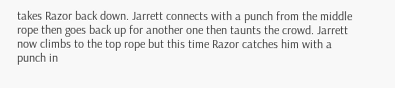takes Razor back down. Jarrett connects with a punch from the middle rope then goes back up for another one then taunts the crowd. Jarrett now climbs to the top rope but this time Razor catches him with a punch in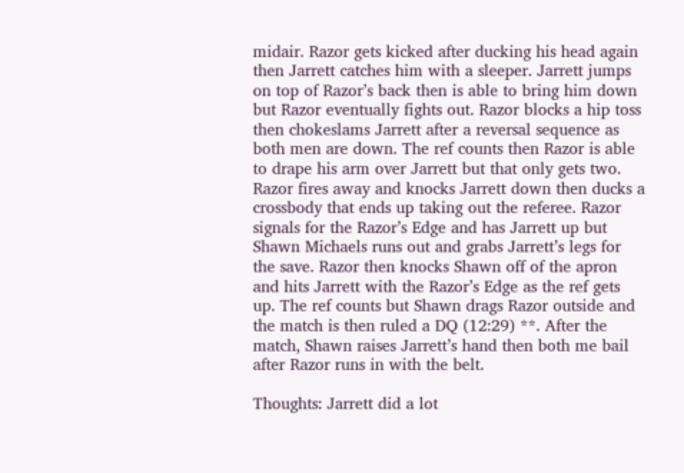midair. Razor gets kicked after ducking his head again then Jarrett catches him with a sleeper. Jarrett jumps on top of Razor’s back then is able to bring him down but Razor eventually fights out. Razor blocks a hip toss then chokeslams Jarrett after a reversal sequence as both men are down. The ref counts then Razor is able to drape his arm over Jarrett but that only gets two. Razor fires away and knocks Jarrett down then ducks a crossbody that ends up taking out the referee. Razor signals for the Razor’s Edge and has Jarrett up but Shawn Michaels runs out and grabs Jarrett’s legs for the save. Razor then knocks Shawn off of the apron and hits Jarrett with the Razor’s Edge as the ref gets up. The ref counts but Shawn drags Razor outside and the match is then ruled a DQ (12:29) **. After the match, Shawn raises Jarrett’s hand then both me bail after Razor runs in with the belt.

Thoughts: Jarrett did a lot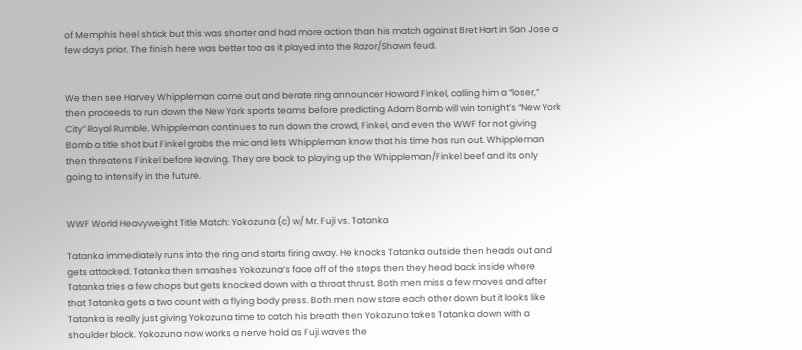of Memphis heel shtick but this was shorter and had more action than his match against Bret Hart in San Jose a few days prior. The finish here was better too as it played into the Razor/Shawn feud.


We then see Harvey Whippleman come out and berate ring announcer Howard Finkel, calling him a “loser,” then proceeds to run down the New York sports teams before predicting Adam Bomb will win tonight’s “New York City” Royal Rumble. Whippleman continues to run down the crowd, Finkel, and even the WWF for not giving Bomb a title shot but Finkel grabs the mic and lets Whippleman know that his time has run out. Whippleman then threatens Finkel before leaving. They are back to playing up the Whippleman/Finkel beef and its only going to intensify in the future.


WWF World Heavyweight Title Match: Yokozuna (c) w/ Mr. Fuji vs. Tatanka

Tatanka immediately runs into the ring and starts firing away. He knocks Tatanka outside then heads out and gets attacked. Tatanka then smashes Yokozuna’s face off of the steps then they head back inside where Tatanka tries a few chops but gets knocked down with a throat thrust. Both men miss a few moves and after that Tatanka gets a two count with a flying body press. Both men now stare each other down but it looks like Tatanka is really just giving Yokozuna time to catch his breath then Yokozuna takes Tatanka down with a shoulder block. Yokozuna now works a nerve hold as Fuji waves the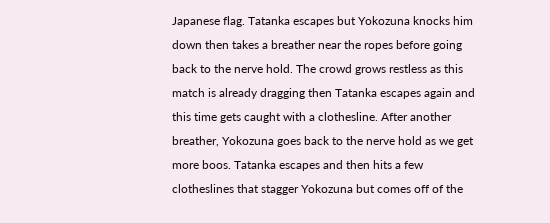Japanese flag. Tatanka escapes but Yokozuna knocks him down then takes a breather near the ropes before going back to the nerve hold. The crowd grows restless as this match is already dragging then Tatanka escapes again and this time gets caught with a clothesline. After another breather, Yokozuna goes back to the nerve hold as we get more boos. Tatanka escapes and then hits a few clotheslines that stagger Yokozuna but comes off of the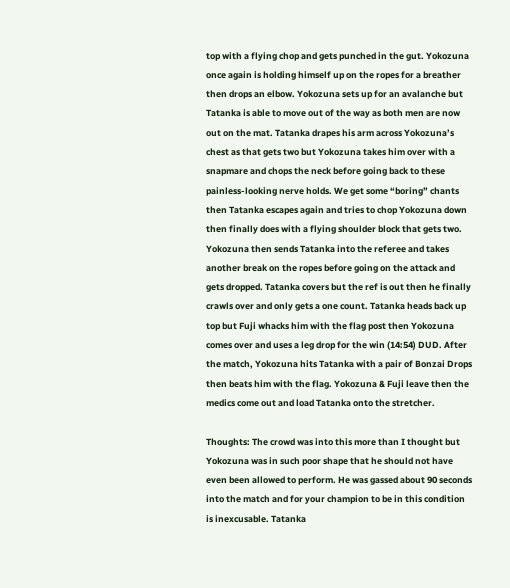top with a flying chop and gets punched in the gut. Yokozuna once again is holding himself up on the ropes for a breather then drops an elbow. Yokozuna sets up for an avalanche but Tatanka is able to move out of the way as both men are now out on the mat. Tatanka drapes his arm across Yokozuna’s chest as that gets two but Yokozuna takes him over with a snapmare and chops the neck before going back to these painless-looking nerve holds. We get some “boring” chants then Tatanka escapes again and tries to chop Yokozuna down then finally does with a flying shoulder block that gets two. Yokozuna then sends Tatanka into the referee and takes another break on the ropes before going on the attack and gets dropped. Tatanka covers but the ref is out then he finally crawls over and only gets a one count. Tatanka heads back up top but Fuji whacks him with the flag post then Yokozuna comes over and uses a leg drop for the win (14:54) DUD. After the match, Yokozuna hits Tatanka with a pair of Bonzai Drops then beats him with the flag. Yokozuna & Fuji leave then the medics come out and load Tatanka onto the stretcher.

Thoughts: The crowd was into this more than I thought but Yokozuna was in such poor shape that he should not have even been allowed to perform. He was gassed about 90 seconds into the match and for your champion to be in this condition is inexcusable. Tatanka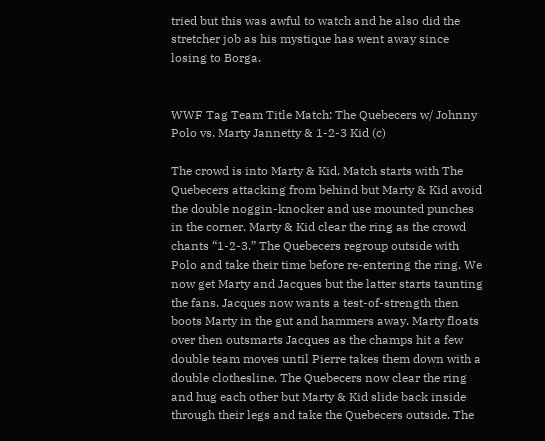tried but this was awful to watch and he also did the stretcher job as his mystique has went away since losing to Borga.


WWF Tag Team Title Match: The Quebecers w/ Johnny Polo vs. Marty Jannetty & 1-2-3 Kid (c)

The crowd is into Marty & Kid. Match starts with The Quebecers attacking from behind but Marty & Kid avoid the double noggin-knocker and use mounted punches in the corner. Marty & Kid clear the ring as the crowd chants “1-2-3.” The Quebecers regroup outside with Polo and take their time before re-entering the ring. We now get Marty and Jacques but the latter starts taunting the fans. Jacques now wants a test-of-strength then boots Marty in the gut and hammers away. Marty floats over then outsmarts Jacques as the champs hit a few double team moves until Pierre takes them down with a double clothesline. The Quebecers now clear the ring and hug each other but Marty & Kid slide back inside through their legs and take the Quebecers outside. The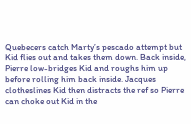Quebecers catch Marty’s pescado attempt but Kid flies out and takes them down. Back inside, Pierre low-bridges Kid and roughs him up before rolling him back inside. Jacques clotheslines Kid then distracts the ref so Pierre can choke out Kid in the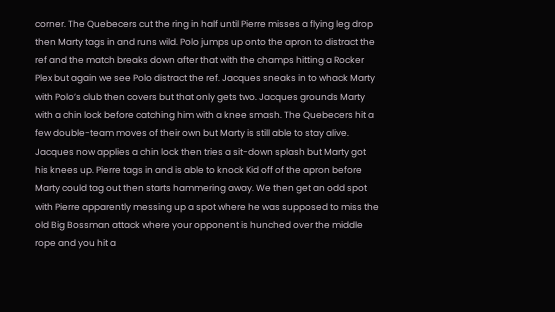corner. The Quebecers cut the ring in half until Pierre misses a flying leg drop then Marty tags in and runs wild. Polo jumps up onto the apron to distract the ref and the match breaks down after that with the champs hitting a Rocker Plex but again we see Polo distract the ref. Jacques sneaks in to whack Marty with Polo’s club then covers but that only gets two. Jacques grounds Marty with a chin lock before catching him with a knee smash. The Quebecers hit a few double-team moves of their own but Marty is still able to stay alive. Jacques now applies a chin lock then tries a sit-down splash but Marty got his knees up. Pierre tags in and is able to knock Kid off of the apron before Marty could tag out then starts hammering away. We then get an odd spot with Pierre apparently messing up a spot where he was supposed to miss the old Big Bossman attack where your opponent is hunched over the middle rope and you hit a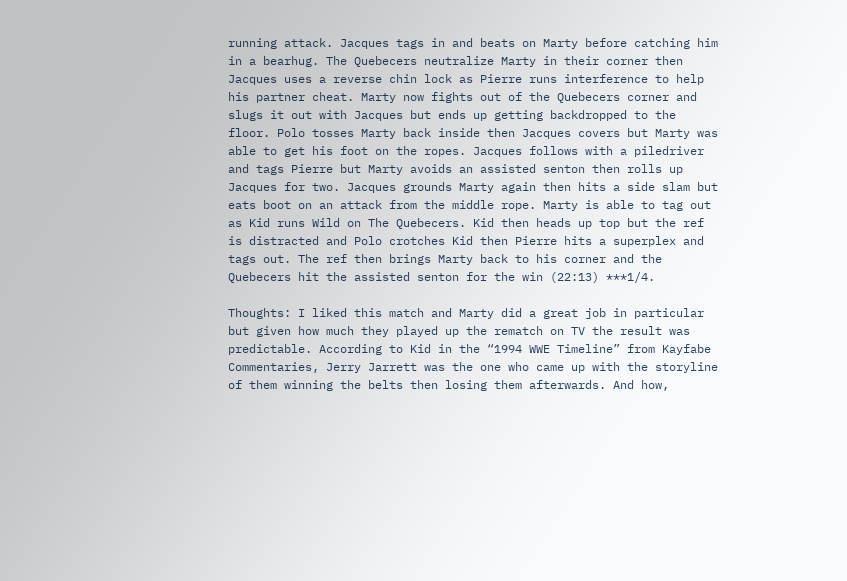running attack. Jacques tags in and beats on Marty before catching him in a bearhug. The Quebecers neutralize Marty in their corner then Jacques uses a reverse chin lock as Pierre runs interference to help his partner cheat. Marty now fights out of the Quebecers corner and slugs it out with Jacques but ends up getting backdropped to the floor. Polo tosses Marty back inside then Jacques covers but Marty was able to get his foot on the ropes. Jacques follows with a piledriver and tags Pierre but Marty avoids an assisted senton then rolls up Jacques for two. Jacques grounds Marty again then hits a side slam but eats boot on an attack from the middle rope. Marty is able to tag out as Kid runs Wild on The Quebecers. Kid then heads up top but the ref is distracted and Polo crotches Kid then Pierre hits a superplex and tags out. The ref then brings Marty back to his corner and the Quebecers hit the assisted senton for the win (22:13) ***1/4.

Thoughts: I liked this match and Marty did a great job in particular but given how much they played up the rematch on TV the result was predictable. According to Kid in the “1994 WWE Timeline” from Kayfabe Commentaries, Jerry Jarrett was the one who came up with the storyline of them winning the belts then losing them afterwards. And how,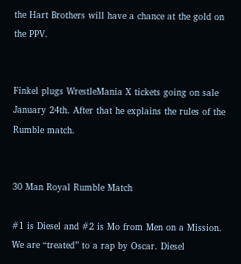the Hart Brothers will have a chance at the gold on the PPV.


Finkel plugs WrestleMania X tickets going on sale January 24th. After that he explains the rules of the Rumble match.


30 Man Royal Rumble Match

#1 is Diesel and #2 is Mo from Men on a Mission. We are “treated” to a rap by Oscar. Diesel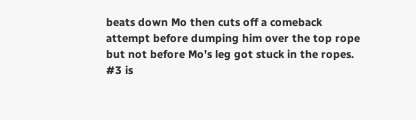beats down Mo then cuts off a comeback attempt before dumping him over the top rope but not before Mo’s leg got stuck in the ropes. #3 is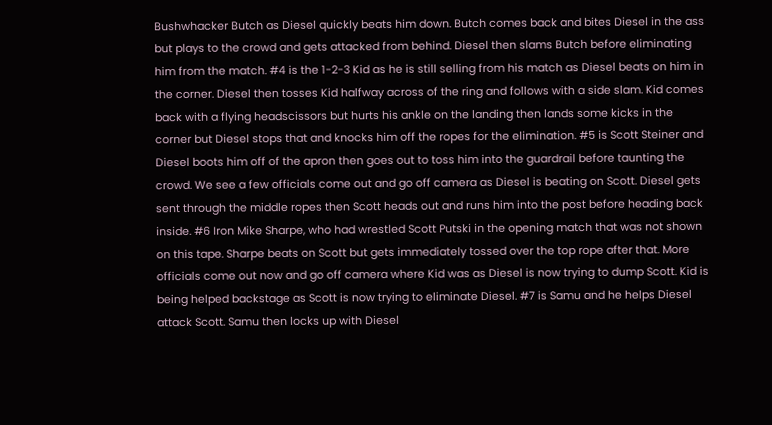Bushwhacker Butch as Diesel quickly beats him down. Butch comes back and bites Diesel in the ass but plays to the crowd and gets attacked from behind. Diesel then slams Butch before eliminating him from the match. #4 is the 1-2-3 Kid as he is still selling from his match as Diesel beats on him in the corner. Diesel then tosses Kid halfway across of the ring and follows with a side slam. Kid comes back with a flying headscissors but hurts his ankle on the landing then lands some kicks in the corner but Diesel stops that and knocks him off the ropes for the elimination. #5 is Scott Steiner and Diesel boots him off of the apron then goes out to toss him into the guardrail before taunting the crowd. We see a few officials come out and go off camera as Diesel is beating on Scott. Diesel gets sent through the middle ropes then Scott heads out and runs him into the post before heading back inside. #6 Iron Mike Sharpe, who had wrestled Scott Putski in the opening match that was not shown on this tape. Sharpe beats on Scott but gets immediately tossed over the top rope after that. More officials come out now and go off camera where Kid was as Diesel is now trying to dump Scott. Kid is being helped backstage as Scott is now trying to eliminate Diesel. #7 is Samu and he helps Diesel attack Scott. Samu then locks up with Diesel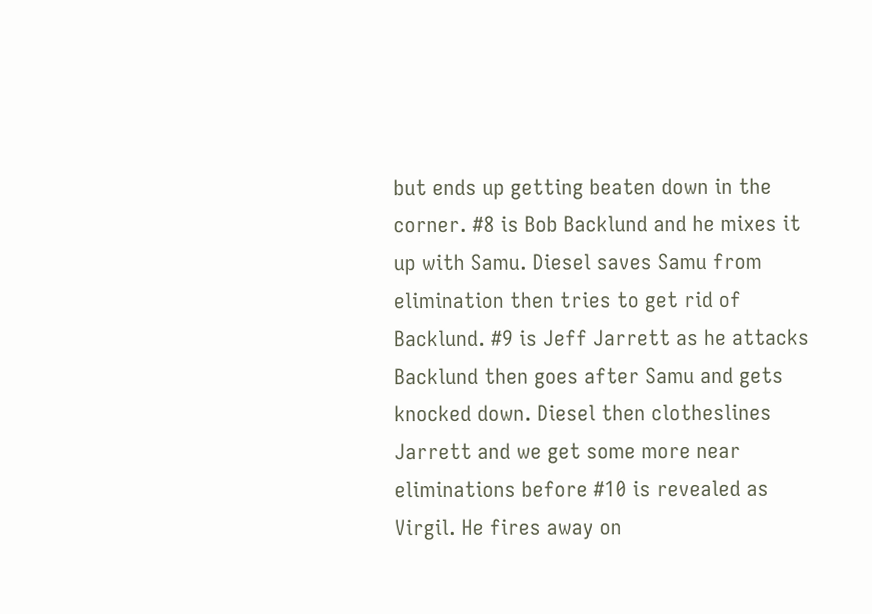but ends up getting beaten down in the corner. #8 is Bob Backlund and he mixes it up with Samu. Diesel saves Samu from elimination then tries to get rid of Backlund. #9 is Jeff Jarrett as he attacks Backlund then goes after Samu and gets knocked down. Diesel then clotheslines Jarrett and we get some more near eliminations before #10 is revealed as Virgil. He fires away on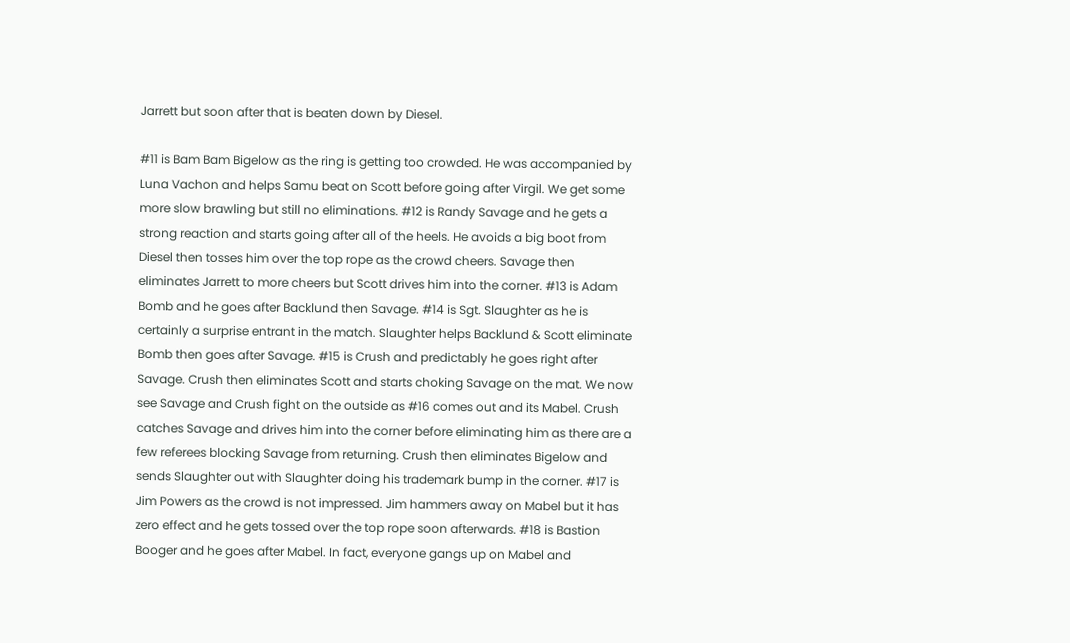Jarrett but soon after that is beaten down by Diesel.

#11 is Bam Bam Bigelow as the ring is getting too crowded. He was accompanied by Luna Vachon and helps Samu beat on Scott before going after Virgil. We get some more slow brawling but still no eliminations. #12 is Randy Savage and he gets a strong reaction and starts going after all of the heels. He avoids a big boot from Diesel then tosses him over the top rope as the crowd cheers. Savage then eliminates Jarrett to more cheers but Scott drives him into the corner. #13 is Adam Bomb and he goes after Backlund then Savage. #14 is Sgt. Slaughter as he is certainly a surprise entrant in the match. Slaughter helps Backlund & Scott eliminate Bomb then goes after Savage. #15 is Crush and predictably he goes right after Savage. Crush then eliminates Scott and starts choking Savage on the mat. We now see Savage and Crush fight on the outside as #16 comes out and its Mabel. Crush catches Savage and drives him into the corner before eliminating him as there are a few referees blocking Savage from returning. Crush then eliminates Bigelow and sends Slaughter out with Slaughter doing his trademark bump in the corner. #17 is Jim Powers as the crowd is not impressed. Jim hammers away on Mabel but it has zero effect and he gets tossed over the top rope soon afterwards. #18 is Bastion Booger and he goes after Mabel. In fact, everyone gangs up on Mabel and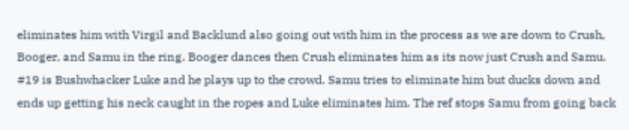eliminates him with Virgil and Backlund also going out with him in the process as we are down to Crush, Booger, and Samu in the ring. Booger dances then Crush eliminates him as its now just Crush and Samu. #19 is Bushwhacker Luke and he plays up to the crowd. Samu tries to eliminate him but ducks down and ends up getting his neck caught in the ropes and Luke eliminates him. The ref stops Samu from going back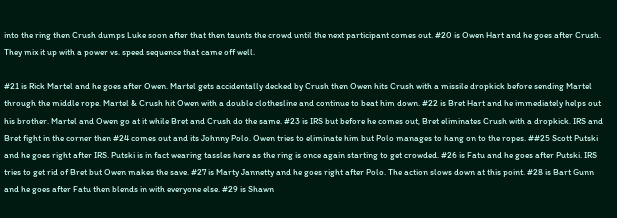into the ring then Crush dumps Luke soon after that then taunts the crowd until the next participant comes out. #20 is Owen Hart and he goes after Crush. They mix it up with a power vs. speed sequence that came off well.

#21 is Rick Martel and he goes after Owen. Martel gets accidentally decked by Crush then Owen hits Crush with a missile dropkick before sending Martel through the middle rope. Martel & Crush hit Owen with a double clothesline and continue to beat him down. #22 is Bret Hart and he immediately helps out his brother. Martel and Owen go at it while Bret and Crush do the same. #23 is IRS but before he comes out, Bret eliminates Crush with a dropkick. IRS and Bret fight in the corner then #24 comes out and its Johnny Polo. Owen tries to eliminate him but Polo manages to hang on to the ropes. ##25 Scott Putski and he goes right after IRS. Putski is in fact wearing tassles here as the ring is once again starting to get crowded. #26 is Fatu and he goes after Putski. IRS tries to get rid of Bret but Owen makes the save. #27 is Marty Jannetty and he goes right after Polo. The action slows down at this point. #28 is Bart Gunn and he goes after Fatu then blends in with everyone else. #29 is Shawn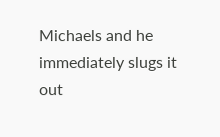Michaels and he immediately slugs it out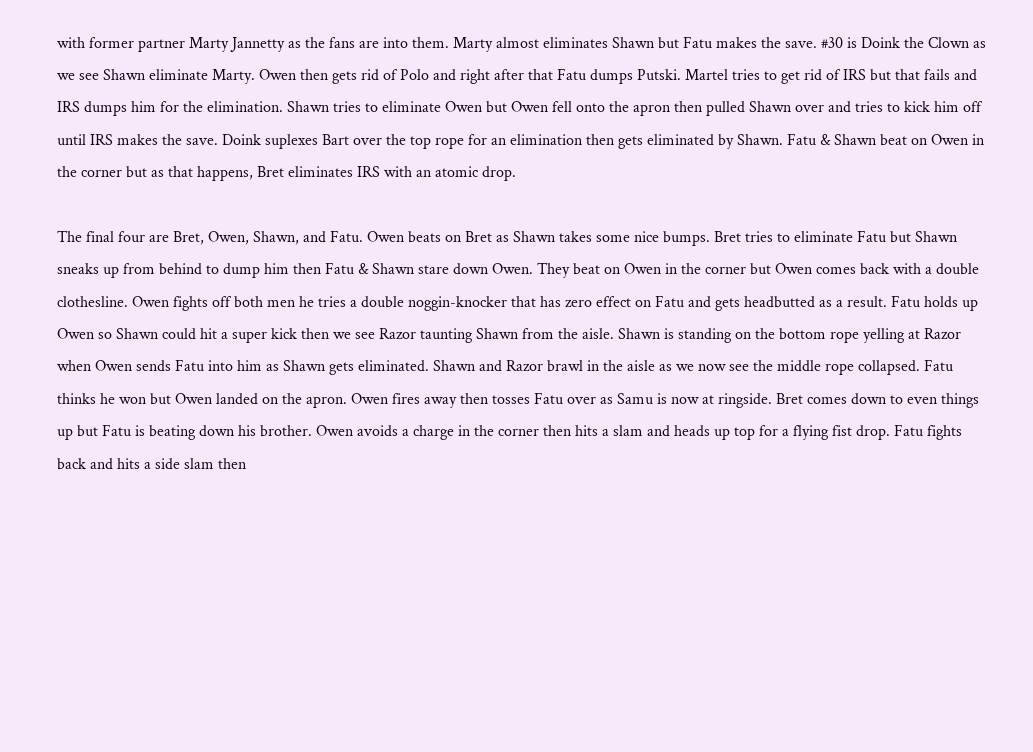with former partner Marty Jannetty as the fans are into them. Marty almost eliminates Shawn but Fatu makes the save. #30 is Doink the Clown as we see Shawn eliminate Marty. Owen then gets rid of Polo and right after that Fatu dumps Putski. Martel tries to get rid of IRS but that fails and IRS dumps him for the elimination. Shawn tries to eliminate Owen but Owen fell onto the apron then pulled Shawn over and tries to kick him off until IRS makes the save. Doink suplexes Bart over the top rope for an elimination then gets eliminated by Shawn. Fatu & Shawn beat on Owen in the corner but as that happens, Bret eliminates IRS with an atomic drop.

The final four are Bret, Owen, Shawn, and Fatu. Owen beats on Bret as Shawn takes some nice bumps. Bret tries to eliminate Fatu but Shawn sneaks up from behind to dump him then Fatu & Shawn stare down Owen. They beat on Owen in the corner but Owen comes back with a double clothesline. Owen fights off both men he tries a double noggin-knocker that has zero effect on Fatu and gets headbutted as a result. Fatu holds up Owen so Shawn could hit a super kick then we see Razor taunting Shawn from the aisle. Shawn is standing on the bottom rope yelling at Razor when Owen sends Fatu into him as Shawn gets eliminated. Shawn and Razor brawl in the aisle as we now see the middle rope collapsed. Fatu thinks he won but Owen landed on the apron. Owen fires away then tosses Fatu over as Samu is now at ringside. Bret comes down to even things up but Fatu is beating down his brother. Owen avoids a charge in the corner then hits a slam and heads up top for a flying fist drop. Fatu fights back and hits a side slam then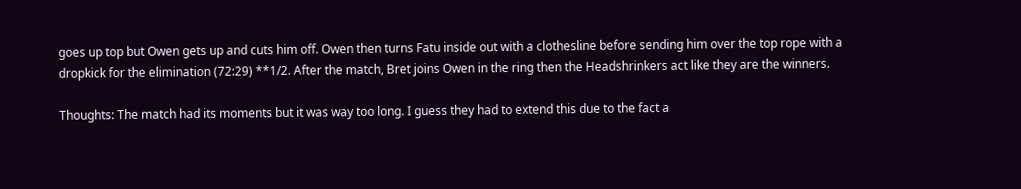goes up top but Owen gets up and cuts him off. Owen then turns Fatu inside out with a clothesline before sending him over the top rope with a dropkick for the elimination (72:29) **1/2. After the match, Bret joins Owen in the ring then the Headshrinkers act like they are the winners.

Thoughts: The match had its moments but it was way too long. I guess they had to extend this due to the fact a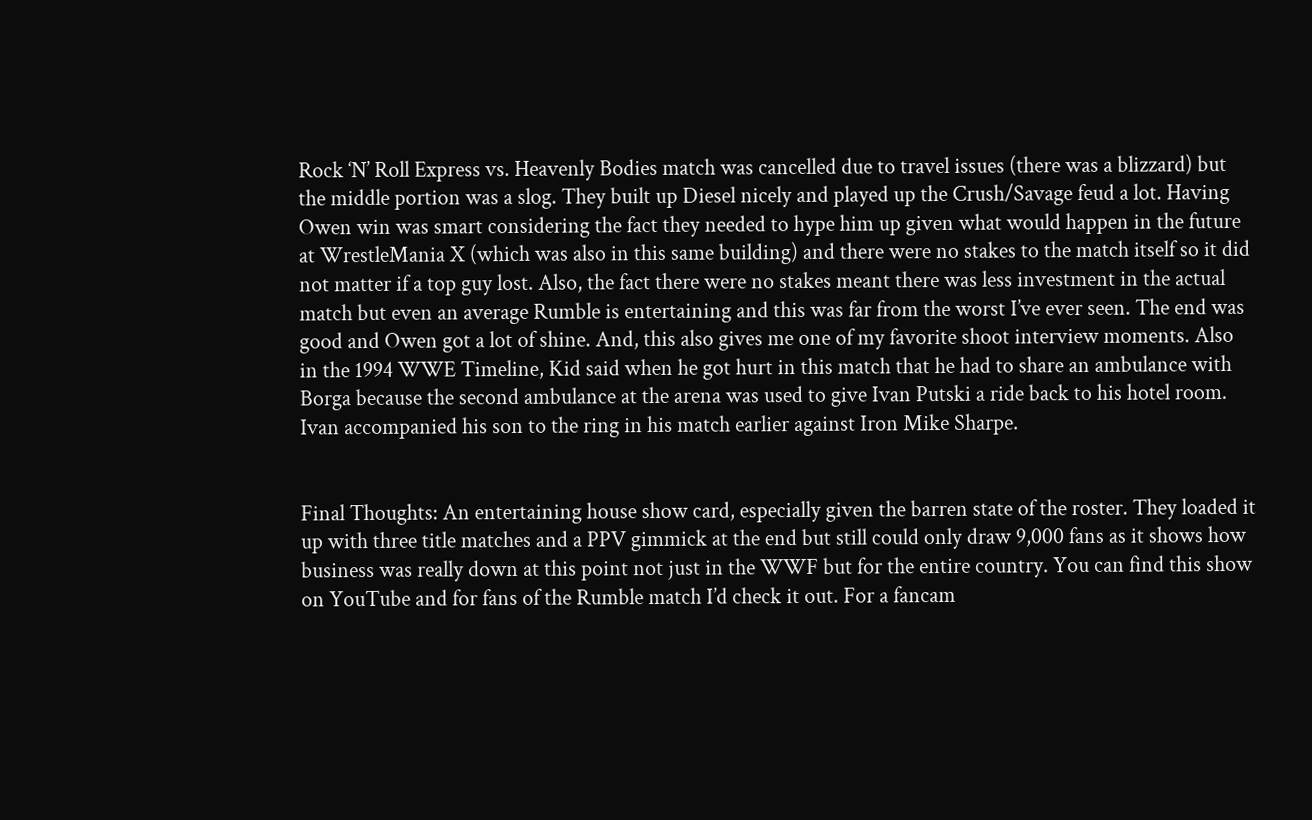Rock ‘N’ Roll Express vs. Heavenly Bodies match was cancelled due to travel issues (there was a blizzard) but the middle portion was a slog. They built up Diesel nicely and played up the Crush/Savage feud a lot. Having Owen win was smart considering the fact they needed to hype him up given what would happen in the future at WrestleMania X (which was also in this same building) and there were no stakes to the match itself so it did not matter if a top guy lost. Also, the fact there were no stakes meant there was less investment in the actual match but even an average Rumble is entertaining and this was far from the worst I’ve ever seen. The end was good and Owen got a lot of shine. And, this also gives me one of my favorite shoot interview moments. Also in the 1994 WWE Timeline, Kid said when he got hurt in this match that he had to share an ambulance with Borga because the second ambulance at the arena was used to give Ivan Putski a ride back to his hotel room. Ivan accompanied his son to the ring in his match earlier against Iron Mike Sharpe.


Final Thoughts: An entertaining house show card, especially given the barren state of the roster. They loaded it up with three title matches and a PPV gimmick at the end but still could only draw 9,000 fans as it shows how business was really down at this point not just in the WWF but for the entire country. You can find this show on YouTube and for fans of the Rumble match I’d check it out. For a fancam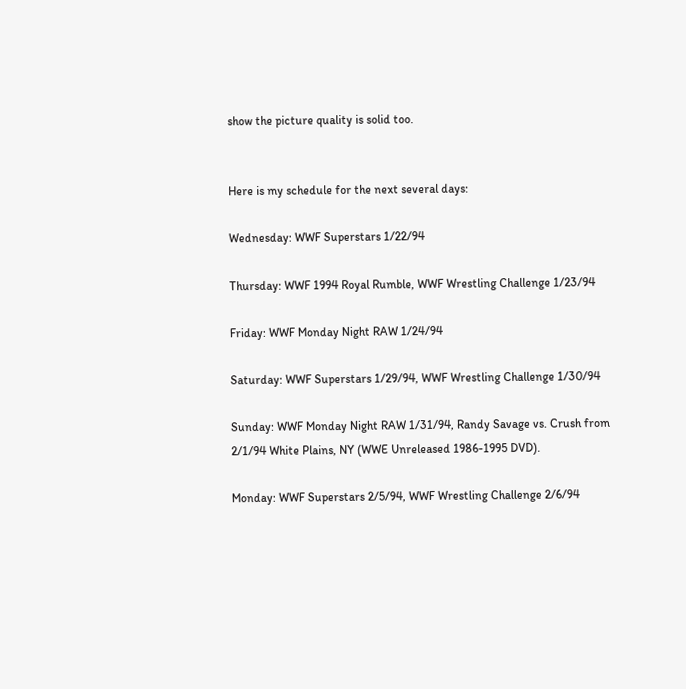show the picture quality is solid too.


Here is my schedule for the next several days:

Wednesday: WWF Superstars 1/22/94

Thursday: WWF 1994 Royal Rumble, WWF Wrestling Challenge 1/23/94

Friday: WWF Monday Night RAW 1/24/94

Saturday: WWF Superstars 1/29/94, WWF Wrestling Challenge 1/30/94

Sunday: WWF Monday Night RAW 1/31/94, Randy Savage vs. Crush from 2/1/94 White Plains, NY (WWE Unreleased 1986-1995 DVD).

Monday: WWF Superstars 2/5/94, WWF Wrestling Challenge 2/6/94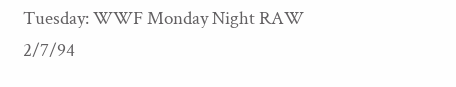Tuesday: WWF Monday Night RAW  2/7/94